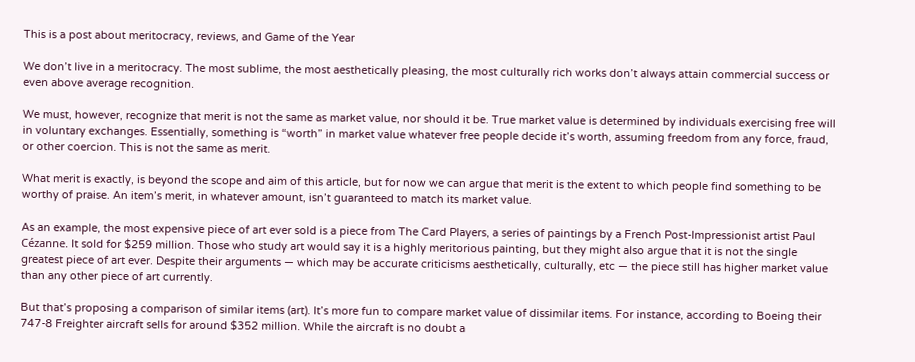This is a post about meritocracy, reviews, and Game of the Year

We don’t live in a meritocracy. The most sublime, the most aesthetically pleasing, the most culturally rich works don’t always attain commercial success or even above average recognition.

We must, however, recognize that merit is not the same as market value, nor should it be. True market value is determined by individuals exercising free will in voluntary exchanges. Essentially, something is “worth” in market value whatever free people decide it’s worth, assuming freedom from any force, fraud, or other coercion. This is not the same as merit.

What merit is exactly, is beyond the scope and aim of this article, but for now we can argue that merit is the extent to which people find something to be worthy of praise. An item’s merit, in whatever amount, isn’t guaranteed to match its market value.

As an example, the most expensive piece of art ever sold is a piece from The Card Players, a series of paintings by a French Post-Impressionist artist Paul Cézanne. It sold for $259 million. Those who study art would say it is a highly meritorious painting, but they might also argue that it is not the single greatest piece of art ever. Despite their arguments — which may be accurate criticisms aesthetically, culturally, etc — the piece still has higher market value than any other piece of art currently.

But that’s proposing a comparison of similar items (art). It’s more fun to compare market value of dissimilar items. For instance, according to Boeing their 747-8 Freighter aircraft sells for around $352 million. While the aircraft is no doubt a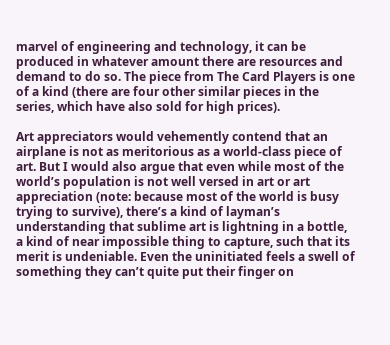marvel of engineering and technology, it can be produced in whatever amount there are resources and demand to do so. The piece from The Card Players is one of a kind (there are four other similar pieces in the series, which have also sold for high prices).

Art appreciators would vehemently contend that an airplane is not as meritorious as a world-class piece of art. But I would also argue that even while most of the world’s population is not well versed in art or art appreciation (note: because most of the world is busy trying to survive), there’s a kind of layman’s understanding that sublime art is lightning in a bottle, a kind of near impossible thing to capture, such that its merit is undeniable. Even the uninitiated feels a swell of something they can’t quite put their finger on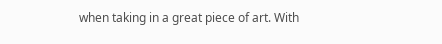when taking in a great piece of art. With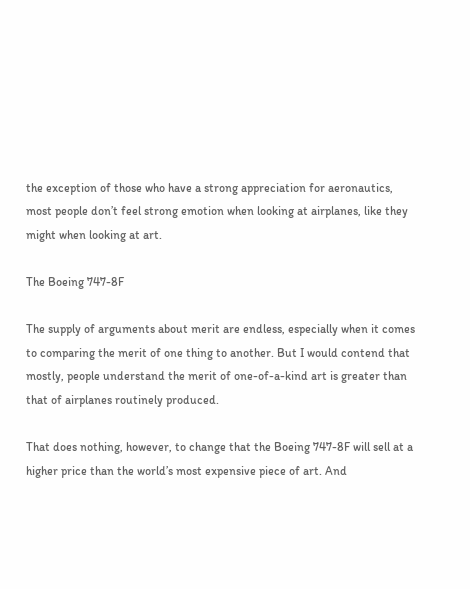the exception of those who have a strong appreciation for aeronautics, most people don’t feel strong emotion when looking at airplanes, like they might when looking at art.

The Boeing 747-8F

The supply of arguments about merit are endless, especially when it comes to comparing the merit of one thing to another. But I would contend that mostly, people understand the merit of one-of-a-kind art is greater than that of airplanes routinely produced.

That does nothing, however, to change that the Boeing 747-8F will sell at a higher price than the world’s most expensive piece of art. And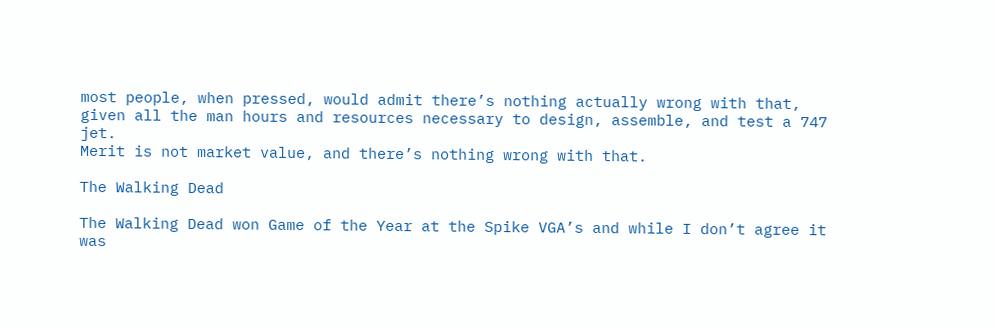most people, when pressed, would admit there’s nothing actually wrong with that, given all the man hours and resources necessary to design, assemble, and test a 747 jet.
Merit is not market value, and there’s nothing wrong with that.

The Walking Dead

The Walking Dead won Game of the Year at the Spike VGA’s and while I don’t agree it was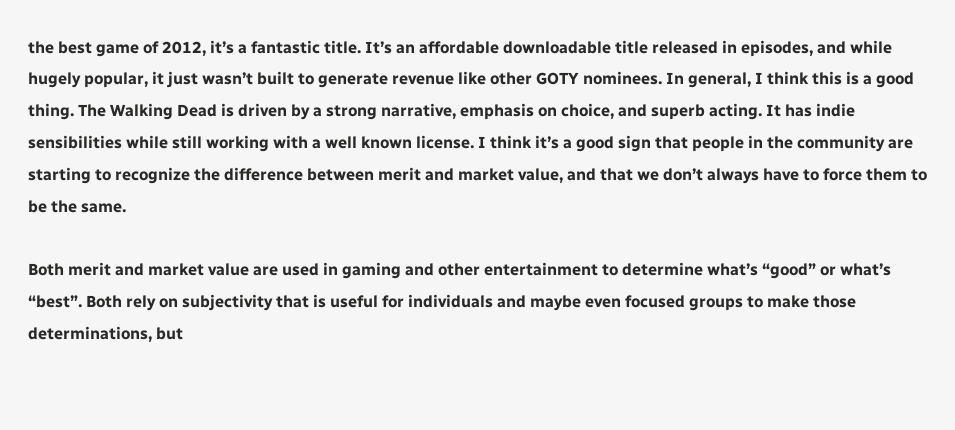the best game of 2012, it’s a fantastic title. It’s an affordable downloadable title released in episodes, and while hugely popular, it just wasn’t built to generate revenue like other GOTY nominees. In general, I think this is a good thing. The Walking Dead is driven by a strong narrative, emphasis on choice, and superb acting. It has indie sensibilities while still working with a well known license. I think it’s a good sign that people in the community are starting to recognize the difference between merit and market value, and that we don’t always have to force them to be the same.

Both merit and market value are used in gaming and other entertainment to determine what’s “good” or what’s “best”. Both rely on subjectivity that is useful for individuals and maybe even focused groups to make those determinations, but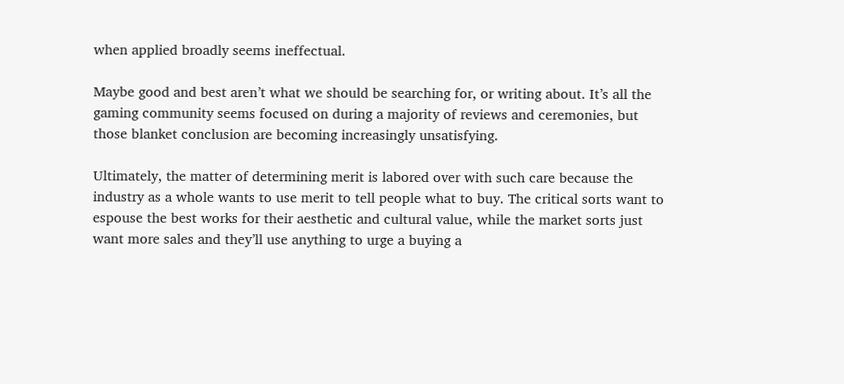when applied broadly seems ineffectual.

Maybe good and best aren’t what we should be searching for, or writing about. It’s all the gaming community seems focused on during a majority of reviews and ceremonies, but those blanket conclusion are becoming increasingly unsatisfying.

Ultimately, the matter of determining merit is labored over with such care because the industry as a whole wants to use merit to tell people what to buy. The critical sorts want to espouse the best works for their aesthetic and cultural value, while the market sorts just want more sales and they’ll use anything to urge a buying a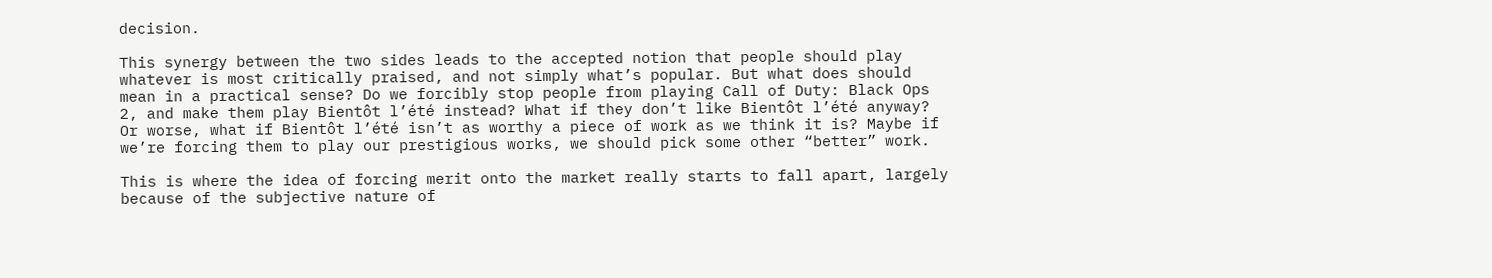decision.

This synergy between the two sides leads to the accepted notion that people should play whatever is most critically praised, and not simply what’s popular. But what does should mean in a practical sense? Do we forcibly stop people from playing Call of Duty: Black Ops 2, and make them play Bientôt l’été instead? What if they don’t like Bientôt l’été anyway? Or worse, what if Bientôt l’été isn’t as worthy a piece of work as we think it is? Maybe if we’re forcing them to play our prestigious works, we should pick some other “better” work.

This is where the idea of forcing merit onto the market really starts to fall apart, largely because of the subjective nature of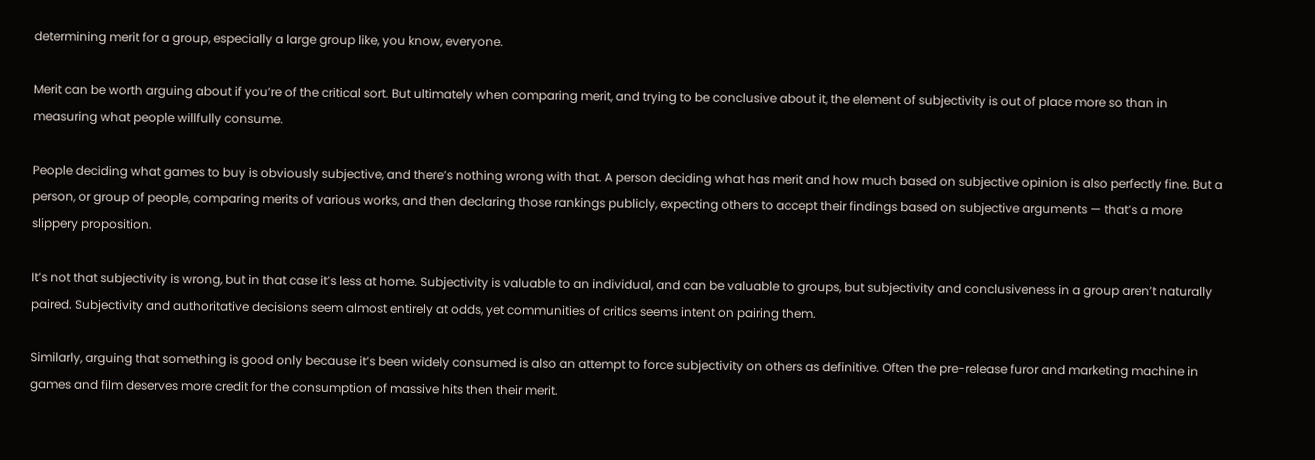determining merit for a group, especially a large group like, you know, everyone.

Merit can be worth arguing about if you’re of the critical sort. But ultimately when comparing merit, and trying to be conclusive about it, the element of subjectivity is out of place more so than in measuring what people willfully consume.

People deciding what games to buy is obviously subjective, and there’s nothing wrong with that. A person deciding what has merit and how much based on subjective opinion is also perfectly fine. But a person, or group of people, comparing merits of various works, and then declaring those rankings publicly, expecting others to accept their findings based on subjective arguments — that’s a more slippery proposition.

It’s not that subjectivity is wrong, but in that case it’s less at home. Subjectivity is valuable to an individual, and can be valuable to groups, but subjectivity and conclusiveness in a group aren’t naturally paired. Subjectivity and authoritative decisions seem almost entirely at odds, yet communities of critics seems intent on pairing them.

Similarly, arguing that something is good only because it’s been widely consumed is also an attempt to force subjectivity on others as definitive. Often the pre-release furor and marketing machine in games and film deserves more credit for the consumption of massive hits then their merit.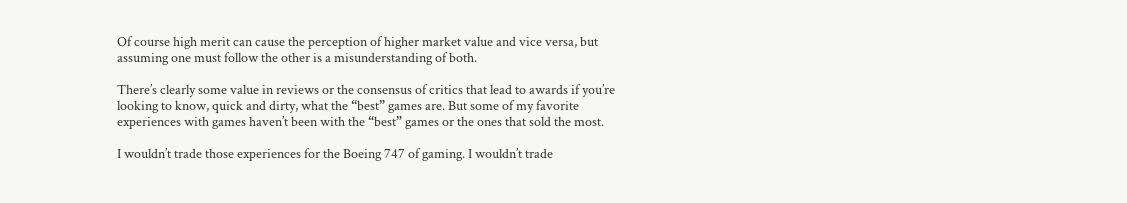Of course high merit can cause the perception of higher market value and vice versa, but assuming one must follow the other is a misunderstanding of both.

There’s clearly some value in reviews or the consensus of critics that lead to awards if you’re looking to know, quick and dirty, what the “best” games are. But some of my favorite experiences with games haven’t been with the “best” games or the ones that sold the most.

I wouldn’t trade those experiences for the Boeing 747 of gaming. I wouldn’t trade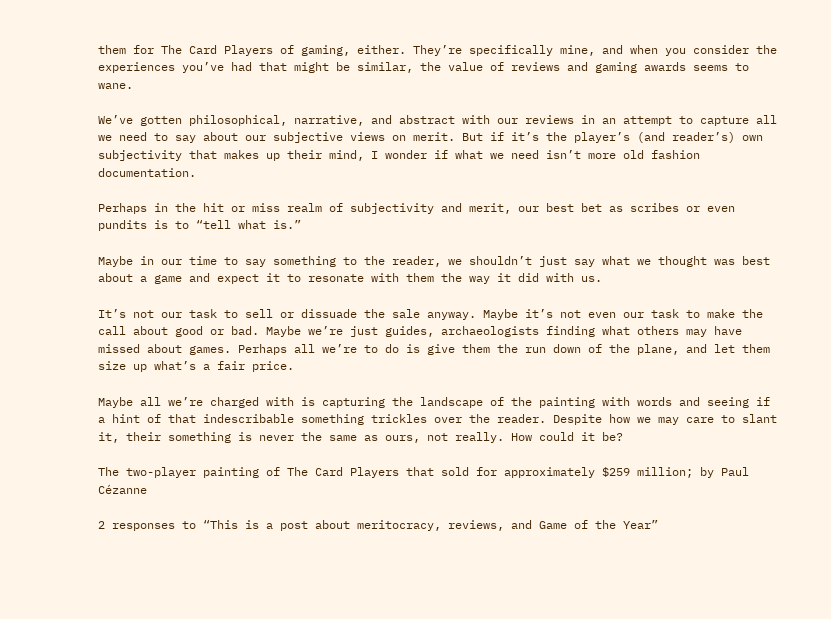them for The Card Players of gaming, either. They’re specifically mine, and when you consider the experiences you’ve had that might be similar, the value of reviews and gaming awards seems to wane.

We’ve gotten philosophical, narrative, and abstract with our reviews in an attempt to capture all we need to say about our subjective views on merit. But if it’s the player’s (and reader’s) own subjectivity that makes up their mind, I wonder if what we need isn’t more old fashion documentation.

Perhaps in the hit or miss realm of subjectivity and merit, our best bet as scribes or even pundits is to “tell what is.”

Maybe in our time to say something to the reader, we shouldn’t just say what we thought was best about a game and expect it to resonate with them the way it did with us.

It’s not our task to sell or dissuade the sale anyway. Maybe it’s not even our task to make the call about good or bad. Maybe we’re just guides, archaeologists finding what others may have missed about games. Perhaps all we’re to do is give them the run down of the plane, and let them size up what’s a fair price.

Maybe all we’re charged with is capturing the landscape of the painting with words and seeing if a hint of that indescribable something trickles over the reader. Despite how we may care to slant it, their something is never the same as ours, not really. How could it be?

The two-player painting of The Card Players that sold for approximately $259 million; by Paul Cézanne

2 responses to “This is a post about meritocracy, reviews, and Game of the Year”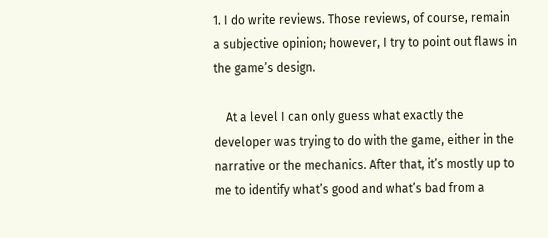1. I do write reviews. Those reviews, of course, remain a subjective opinion; however, I try to point out flaws in the game’s design.

    At a level I can only guess what exactly the developer was trying to do with the game, either in the narrative or the mechanics. After that, it’s mostly up to me to identify what’s good and what’s bad from a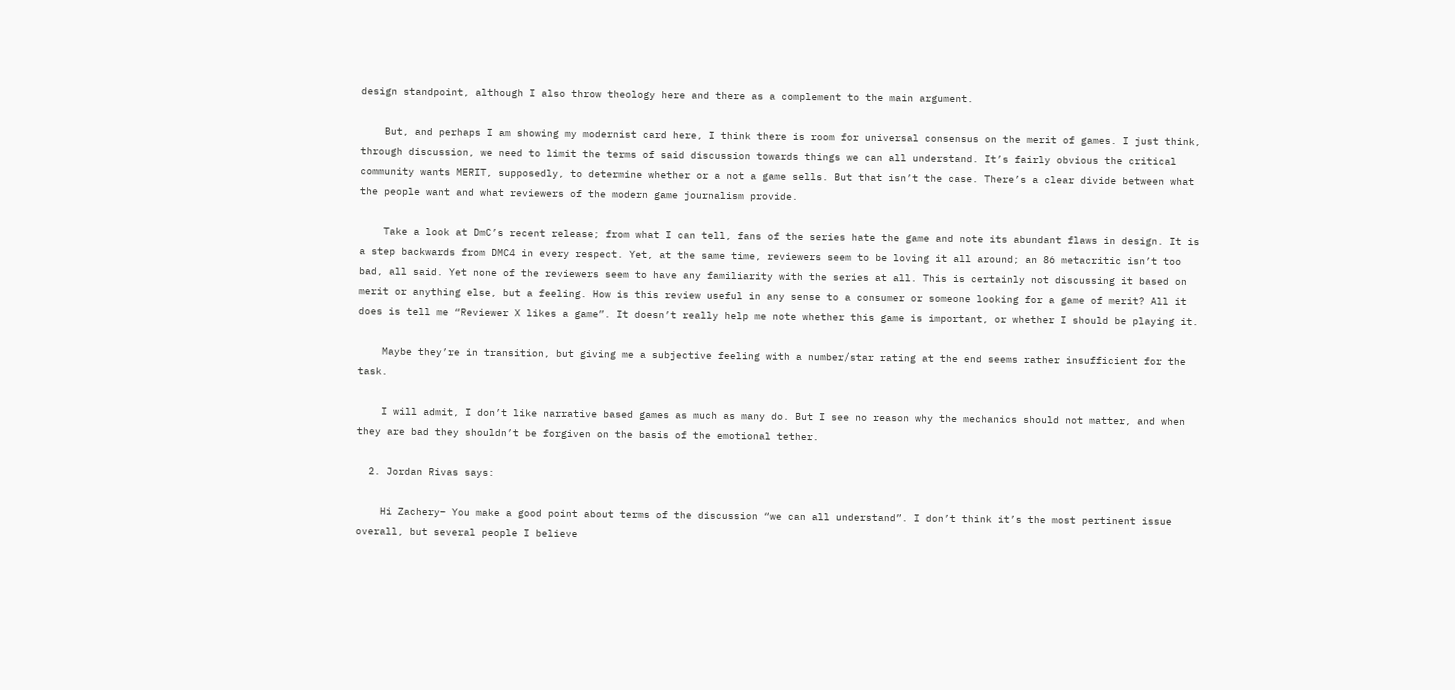design standpoint, although I also throw theology here and there as a complement to the main argument.

    But, and perhaps I am showing my modernist card here, I think there is room for universal consensus on the merit of games. I just think, through discussion, we need to limit the terms of said discussion towards things we can all understand. It’s fairly obvious the critical community wants MERIT, supposedly, to determine whether or a not a game sells. But that isn’t the case. There’s a clear divide between what the people want and what reviewers of the modern game journalism provide.

    Take a look at DmC’s recent release; from what I can tell, fans of the series hate the game and note its abundant flaws in design. It is a step backwards from DMC4 in every respect. Yet, at the same time, reviewers seem to be loving it all around; an 86 metacritic isn’t too bad, all said. Yet none of the reviewers seem to have any familiarity with the series at all. This is certainly not discussing it based on merit or anything else, but a feeling. How is this review useful in any sense to a consumer or someone looking for a game of merit? All it does is tell me “Reviewer X likes a game”. It doesn’t really help me note whether this game is important, or whether I should be playing it.

    Maybe they’re in transition, but giving me a subjective feeling with a number/star rating at the end seems rather insufficient for the task.

    I will admit, I don’t like narrative based games as much as many do. But I see no reason why the mechanics should not matter, and when they are bad they shouldn’t be forgiven on the basis of the emotional tether.

  2. Jordan Rivas says:

    Hi Zachery– You make a good point about terms of the discussion “we can all understand”. I don’t think it’s the most pertinent issue overall, but several people I believe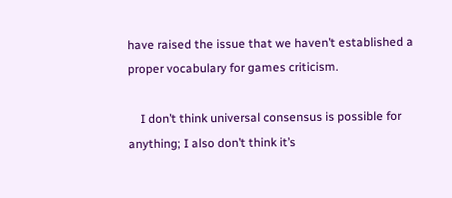have raised the issue that we haven’t established a proper vocabulary for games criticism.

    I don’t think universal consensus is possible for anything; I also don’t think it’s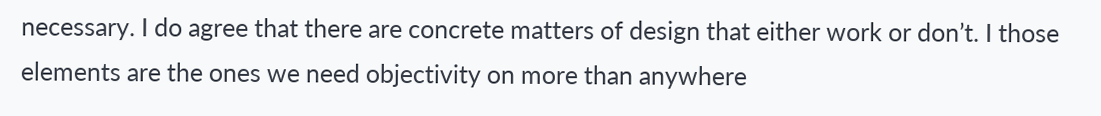necessary. I do agree that there are concrete matters of design that either work or don’t. I those elements are the ones we need objectivity on more than anywhere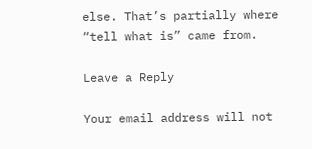else. That’s partially where “tell what is” came from.

Leave a Reply

Your email address will not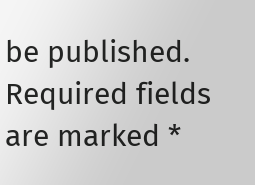be published. Required fields are marked *